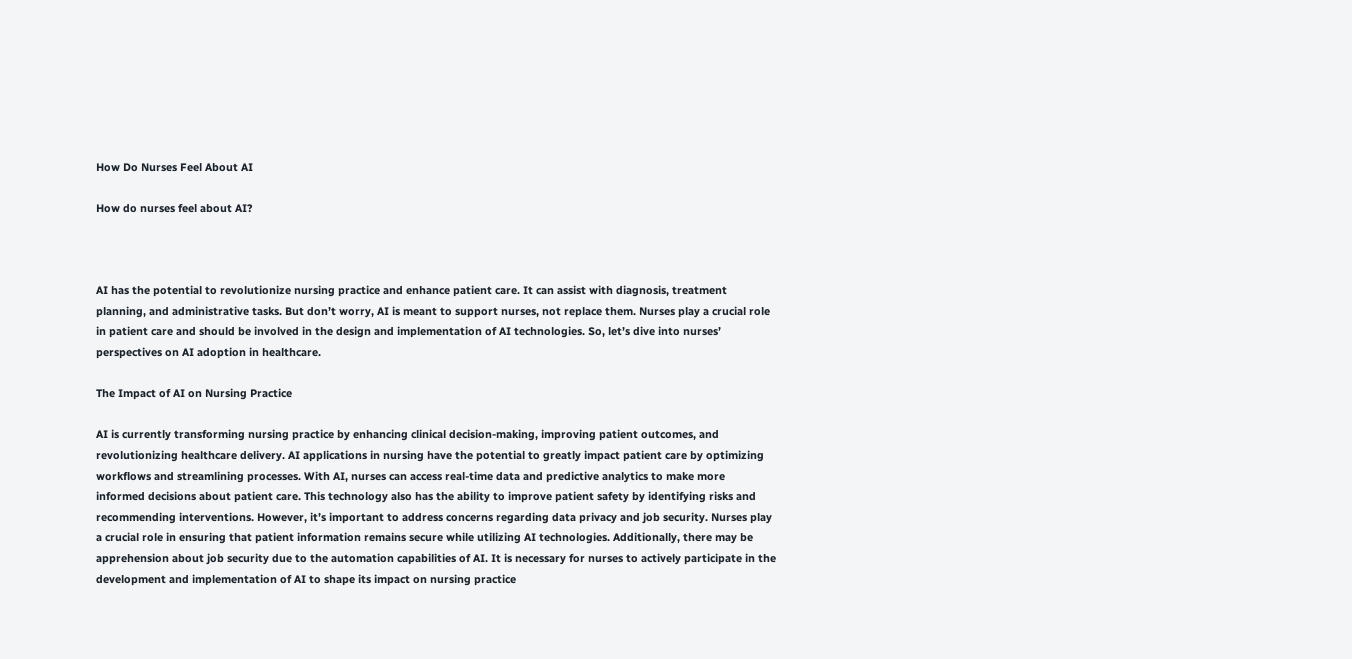How Do Nurses Feel About AI

How do nurses feel about AI?



AI has the potential to revolutionize nursing practice and enhance patient care. It can assist with diagnosis, treatment planning, and administrative tasks. But don’t worry, AI is meant to support nurses, not replace them. Nurses play a crucial role in patient care and should be involved in the design and implementation of AI technologies. So, let’s dive into nurses’ perspectives on AI adoption in healthcare.

The Impact of AI on Nursing Practice

AI is currently transforming nursing practice by enhancing clinical decision-making, improving patient outcomes, and revolutionizing healthcare delivery. AI applications in nursing have the potential to greatly impact patient care by optimizing workflows and streamlining processes. With AI, nurses can access real-time data and predictive analytics to make more informed decisions about patient care. This technology also has the ability to improve patient safety by identifying risks and recommending interventions. However, it’s important to address concerns regarding data privacy and job security. Nurses play a crucial role in ensuring that patient information remains secure while utilizing AI technologies. Additionally, there may be apprehension about job security due to the automation capabilities of AI. It is necessary for nurses to actively participate in the development and implementation of AI to shape its impact on nursing practice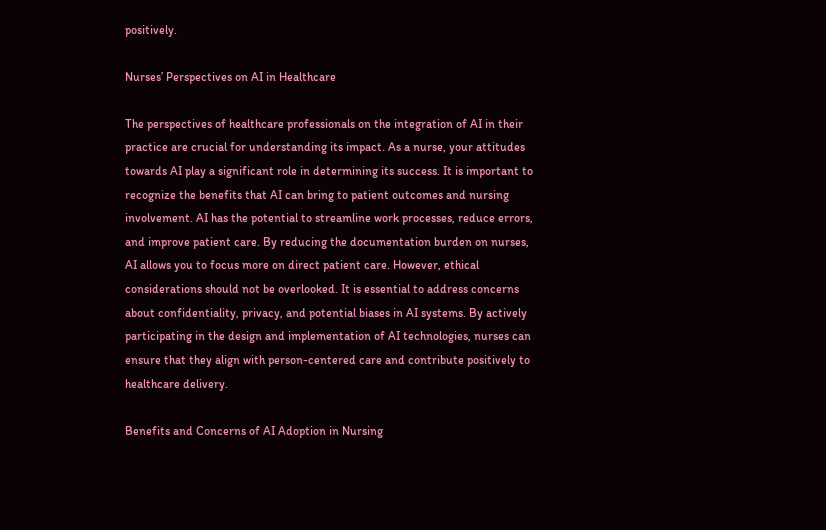positively.

Nurses’ Perspectives on AI in Healthcare

The perspectives of healthcare professionals on the integration of AI in their practice are crucial for understanding its impact. As a nurse, your attitudes towards AI play a significant role in determining its success. It is important to recognize the benefits that AI can bring to patient outcomes and nursing involvement. AI has the potential to streamline work processes, reduce errors, and improve patient care. By reducing the documentation burden on nurses, AI allows you to focus more on direct patient care. However, ethical considerations should not be overlooked. It is essential to address concerns about confidentiality, privacy, and potential biases in AI systems. By actively participating in the design and implementation of AI technologies, nurses can ensure that they align with person-centered care and contribute positively to healthcare delivery.

Benefits and Concerns of AI Adoption in Nursing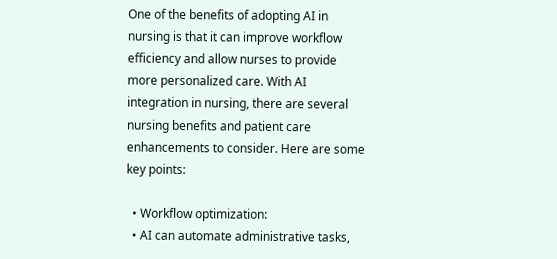One of the benefits of adopting AI in nursing is that it can improve workflow efficiency and allow nurses to provide more personalized care. With AI integration in nursing, there are several nursing benefits and patient care enhancements to consider. Here are some key points:

  • Workflow optimization:
  • AI can automate administrative tasks,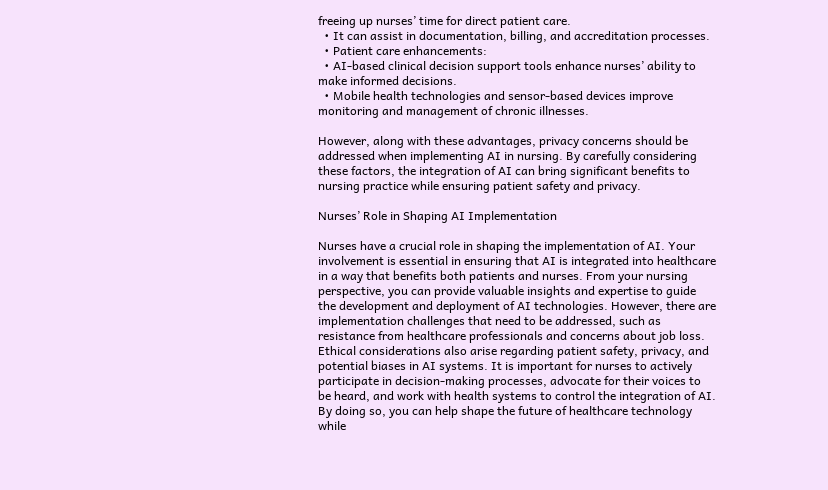freeing up nurses’ time for direct patient care.
  • It can assist in documentation, billing, and accreditation processes.
  • Patient care enhancements:
  • AI-based clinical decision support tools enhance nurses’ ability to make informed decisions.
  • Mobile health technologies and sensor-based devices improve monitoring and management of chronic illnesses.

However, along with these advantages, privacy concerns should be addressed when implementing AI in nursing. By carefully considering these factors, the integration of AI can bring significant benefits to nursing practice while ensuring patient safety and privacy.

Nurses’ Role in Shaping AI Implementation

Nurses have a crucial role in shaping the implementation of AI. Your involvement is essential in ensuring that AI is integrated into healthcare in a way that benefits both patients and nurses. From your nursing perspective, you can provide valuable insights and expertise to guide the development and deployment of AI technologies. However, there are implementation challenges that need to be addressed, such as resistance from healthcare professionals and concerns about job loss. Ethical considerations also arise regarding patient safety, privacy, and potential biases in AI systems. It is important for nurses to actively participate in decision-making processes, advocate for their voices to be heard, and work with health systems to control the integration of AI. By doing so, you can help shape the future of healthcare technology while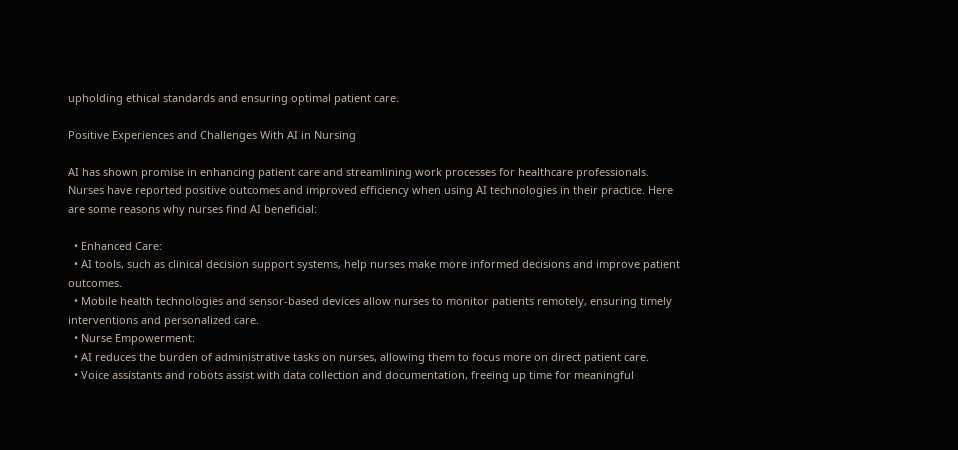upholding ethical standards and ensuring optimal patient care.

Positive Experiences and Challenges With AI in Nursing

AI has shown promise in enhancing patient care and streamlining work processes for healthcare professionals. Nurses have reported positive outcomes and improved efficiency when using AI technologies in their practice. Here are some reasons why nurses find AI beneficial:

  • Enhanced Care:
  • AI tools, such as clinical decision support systems, help nurses make more informed decisions and improve patient outcomes.
  • Mobile health technologies and sensor-based devices allow nurses to monitor patients remotely, ensuring timely interventions and personalized care.
  • Nurse Empowerment:
  • AI reduces the burden of administrative tasks on nurses, allowing them to focus more on direct patient care.
  • Voice assistants and robots assist with data collection and documentation, freeing up time for meaningful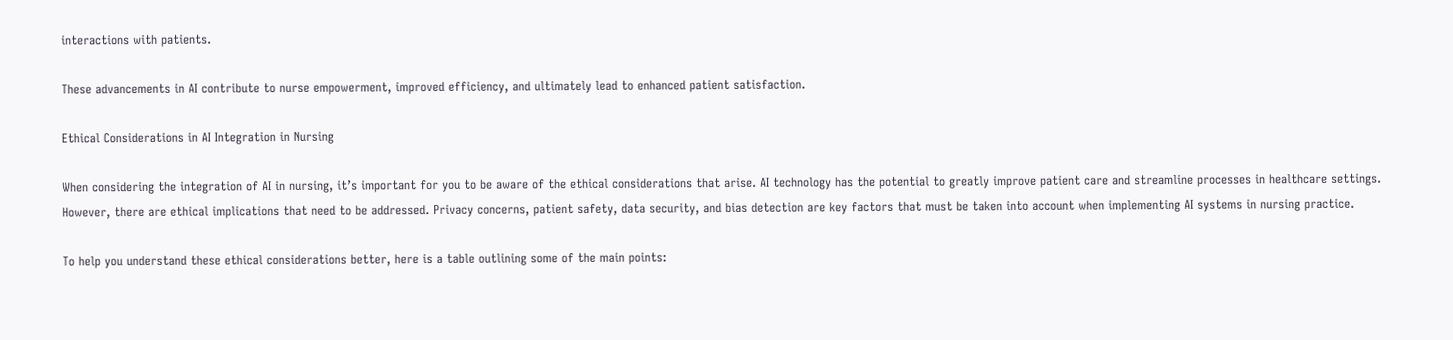interactions with patients.

These advancements in AI contribute to nurse empowerment, improved efficiency, and ultimately lead to enhanced patient satisfaction.

Ethical Considerations in AI Integration in Nursing

When considering the integration of AI in nursing, it’s important for you to be aware of the ethical considerations that arise. AI technology has the potential to greatly improve patient care and streamline processes in healthcare settings. However, there are ethical implications that need to be addressed. Privacy concerns, patient safety, data security, and bias detection are key factors that must be taken into account when implementing AI systems in nursing practice.

To help you understand these ethical considerations better, here is a table outlining some of the main points: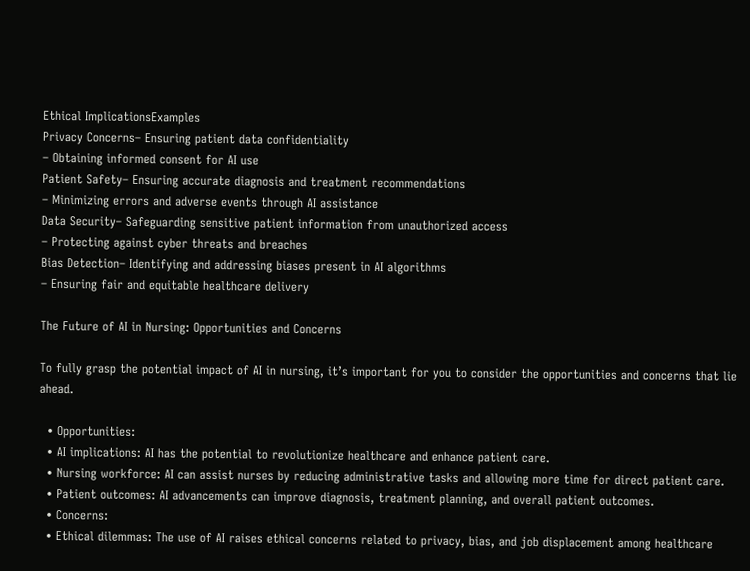Ethical ImplicationsExamples
Privacy Concerns– Ensuring patient data confidentiality
– Obtaining informed consent for AI use
Patient Safety– Ensuring accurate diagnosis and treatment recommendations
– Minimizing errors and adverse events through AI assistance
Data Security– Safeguarding sensitive patient information from unauthorized access
– Protecting against cyber threats and breaches
Bias Detection– Identifying and addressing biases present in AI algorithms
– Ensuring fair and equitable healthcare delivery

The Future of AI in Nursing: Opportunities and Concerns

To fully grasp the potential impact of AI in nursing, it’s important for you to consider the opportunities and concerns that lie ahead.

  • Opportunities:
  • AI implications: AI has the potential to revolutionize healthcare and enhance patient care.
  • Nursing workforce: AI can assist nurses by reducing administrative tasks and allowing more time for direct patient care.
  • Patient outcomes: AI advancements can improve diagnosis, treatment planning, and overall patient outcomes.
  • Concerns:
  • Ethical dilemmas: The use of AI raises ethical concerns related to privacy, bias, and job displacement among healthcare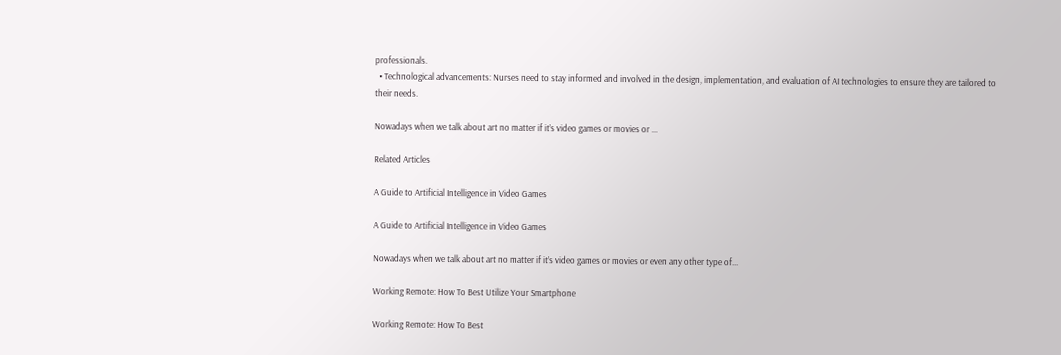professionals.
  • Technological advancements: Nurses need to stay informed and involved in the design, implementation, and evaluation of AI technologies to ensure they are tailored to their needs.

Nowadays when we talk about art no matter if it’s video games or movies or ...

Related Articles

A Guide to Artificial Intelligence in Video Games

A Guide to Artificial Intelligence in Video Games

Nowadays when we talk about art no matter if it’s video games or movies or even any other type of...

Working Remote: How To Best Utilize Your Smartphone

Working Remote: How To Best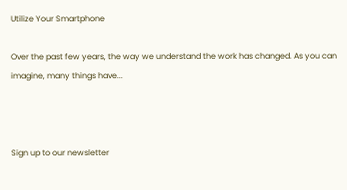Utilize Your Smartphone

Over the past few years, the way we understand the work has changed. As you can imagine, many things have...



Sign up to our newsletter